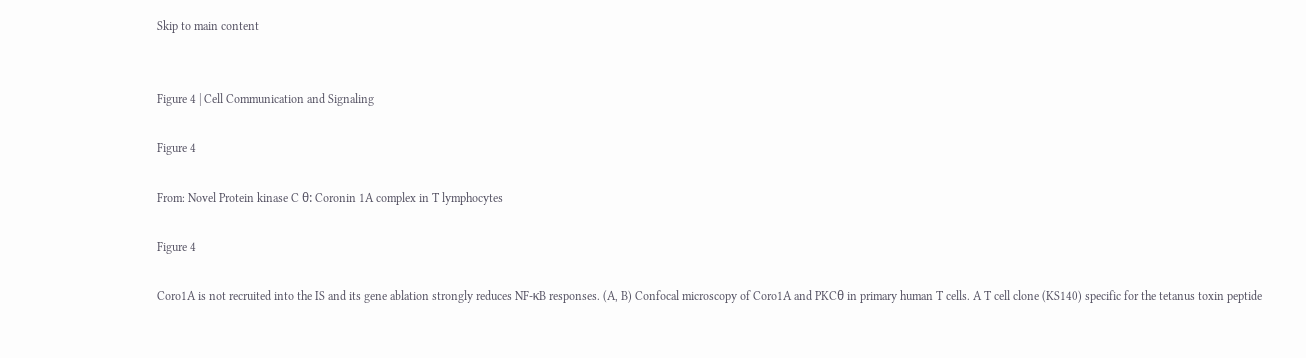Skip to main content


Figure 4 | Cell Communication and Signaling

Figure 4

From: Novel Protein kinase C θ: Coronin 1A complex in T lymphocytes

Figure 4

Coro1A is not recruited into the IS and its gene ablation strongly reduces NF-κB responses. (A, B) Confocal microscopy of Coro1A and PKCθ in primary human T cells. A T cell clone (KS140) specific for the tetanus toxin peptide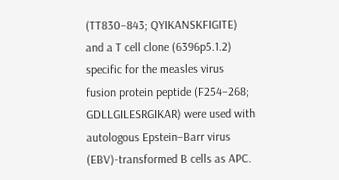(TT830–843; QYIKANSKFIGITE) and a T cell clone (6396p5.1.2) specific for the measles virus fusion protein peptide (F254–268; GDLLGILESRGIKAR) were used with autologous Epstein–Barr virus (EBV)-transformed B cells as APC.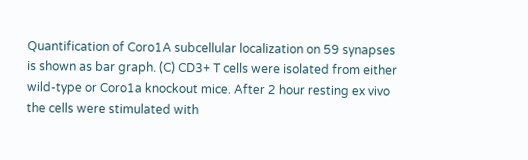Quantification of Coro1A subcellular localization on 59 synapses is shown as bar graph. (C) CD3+ T cells were isolated from either wild-type or Coro1a knockout mice. After 2 hour resting ex vivo the cells were stimulated with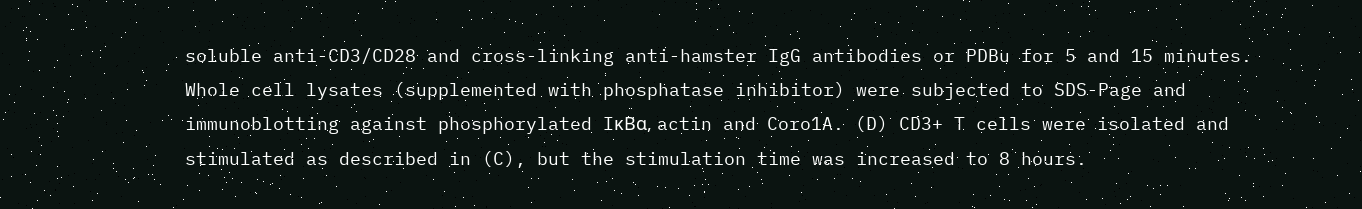soluble anti-CD3/CD28 and cross-linking anti-hamster IgG antibodies or PDBu for 5 and 15 minutes. Whole cell lysates (supplemented with phosphatase inhibitor) were subjected to SDS-Page and immunoblotting against phosphorylated IκBα, actin and Coro1A. (D) CD3+ T cells were isolated and stimulated as described in (C), but the stimulation time was increased to 8 hours.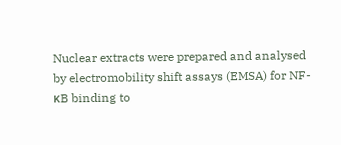Nuclear extracts were prepared and analysed by electromobility shift assays (EMSA) for NF-κB binding to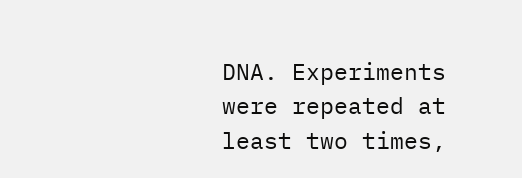DNA. Experiments were repeated at least two times,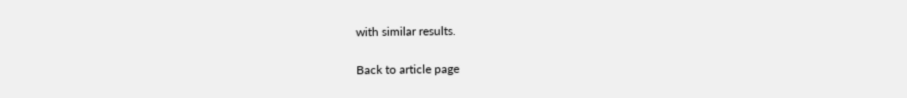with similar results.

Back to article page